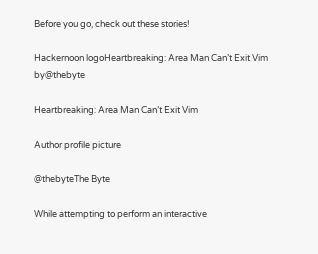Before you go, check out these stories!

Hackernoon logoHeartbreaking: Area Man Can’t Exit Vim by@thebyte

Heartbreaking: Area Man Can’t Exit Vim

Author profile picture

@thebyteThe Byte

While attempting to perform an interactive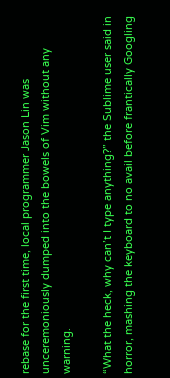rebase for the first time, local programmer Jason Lin was unceremoniously dumped into the bowels of Vim without any warning.

“What the heck, why can’t I type anything?” the Sublime user said in horror, mashing the keyboard to no avail before frantically Googling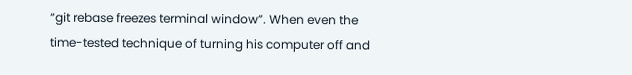“git rebase freezes terminal window”. When even the time-tested technique of turning his computer off and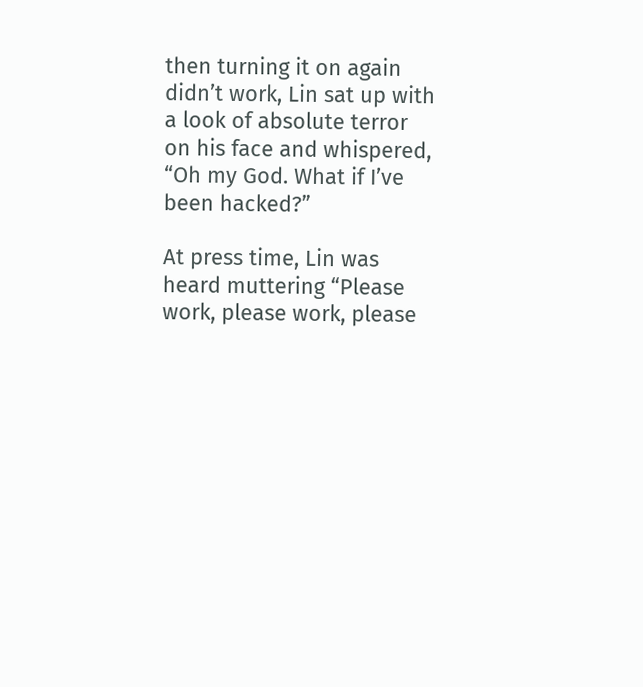then turning it on again didn’t work, Lin sat up with a look of absolute terror on his face and whispered, “Oh my God. What if I’ve been hacked?”

At press time, Lin was heard muttering “Please work, please work, please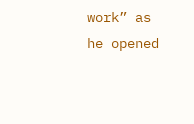work” as he opened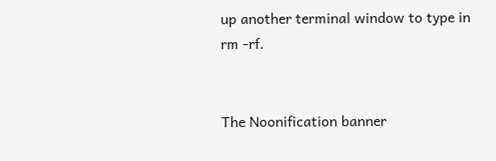up another terminal window to type in rm -rf.


The Noonification banner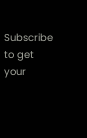Subscribe to get your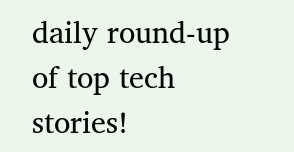daily round-up of top tech stories!